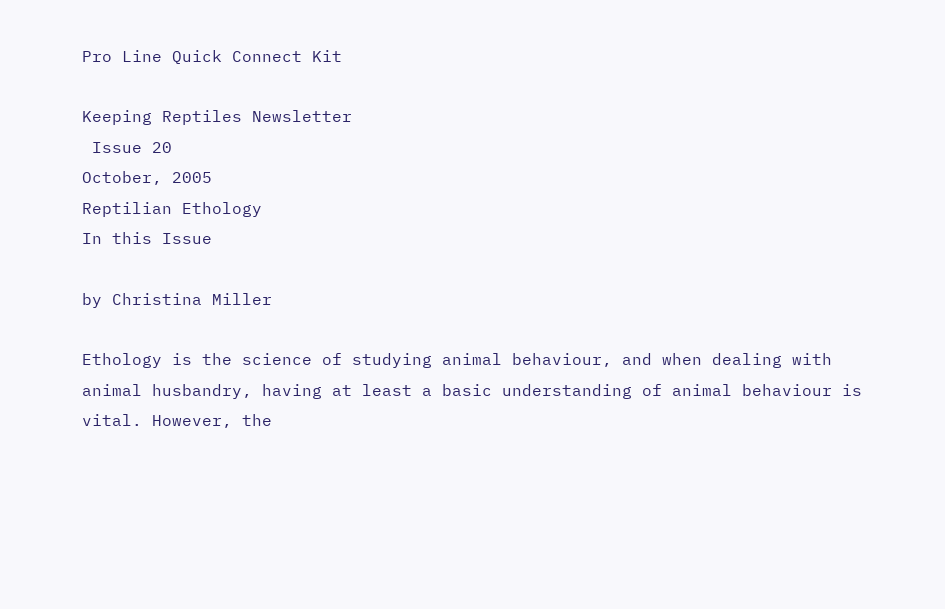Pro Line Quick Connect Kit

Keeping Reptiles Newsletter
 Issue 20
October, 2005
Reptilian Ethology
In this Issue

by Christina Miller

Ethology is the science of studying animal behaviour, and when dealing with animal husbandry, having at least a basic understanding of animal behaviour is vital. However, the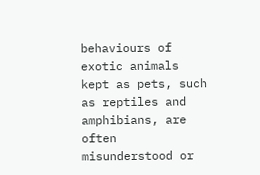behaviours of exotic animals kept as pets, such as reptiles and amphibians, are often misunderstood or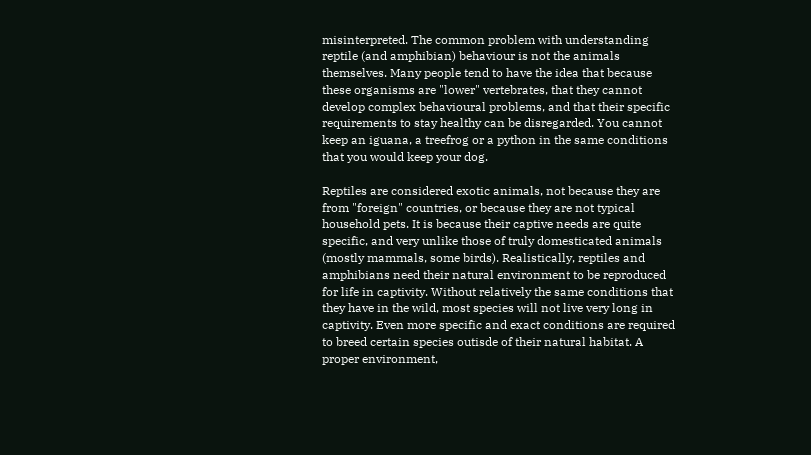misinterpreted. The common problem with understanding reptile (and amphibian) behaviour is not the animals themselves. Many people tend to have the idea that because these organisms are "lower" vertebrates, that they cannot develop complex behavioural problems, and that their specific requirements to stay healthy can be disregarded. You cannot keep an iguana, a treefrog or a python in the same conditions that you would keep your dog.

Reptiles are considered exotic animals, not because they are from "foreign" countries, or because they are not typical household pets. It is because their captive needs are quite specific, and very unlike those of truly domesticated animals (mostly mammals, some birds). Realistically, reptiles and amphibians need their natural environment to be reproduced for life in captivity. Without relatively the same conditions that they have in the wild, most species will not live very long in captivity. Even more specific and exact conditions are required to breed certain species outisde of their natural habitat. A proper environment,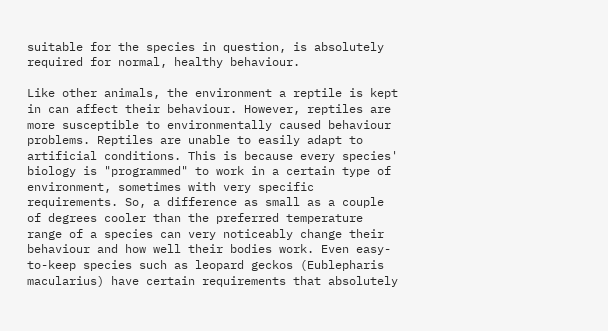suitable for the species in question, is absolutely required for normal, healthy behaviour.

Like other animals, the environment a reptile is kept in can affect their behaviour. However, reptiles are more susceptible to environmentally caused behaviour problems. Reptiles are unable to easily adapt to artificial conditions. This is because every species' biology is "programmed" to work in a certain type of environment, sometimes with very specific requirements. So, a difference as small as a couple of degrees cooler than the preferred temperature range of a species can very noticeably change their behaviour and how well their bodies work. Even easy-to-keep species such as leopard geckos (Eublepharis macularius) have certain requirements that absolutely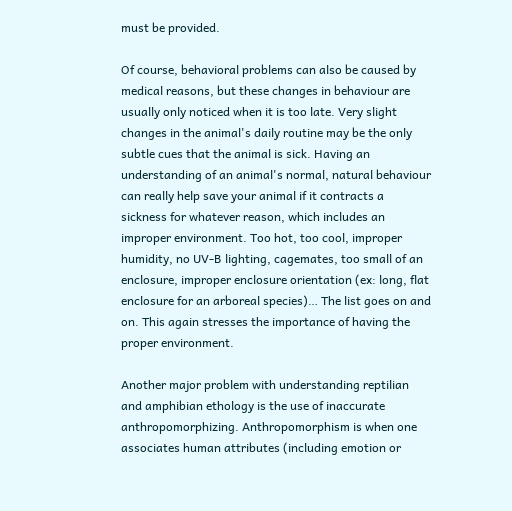must be provided.

Of course, behavioral problems can also be caused by medical reasons, but these changes in behaviour are usually only noticed when it is too late. Very slight changes in the animal's daily routine may be the only subtle cues that the animal is sick. Having an understanding of an animal's normal, natural behaviour can really help save your animal if it contracts a sickness for whatever reason, which includes an improper environment. Too hot, too cool, improper humidity, no UV-B lighting, cagemates, too small of an enclosure, improper enclosure orientation (ex: long, flat enclosure for an arboreal species)… The list goes on and on. This again stresses the importance of having the proper environment.

Another major problem with understanding reptilian and amphibian ethology is the use of inaccurate anthropomorphizing. Anthropomorphism is when one associates human attributes (including emotion or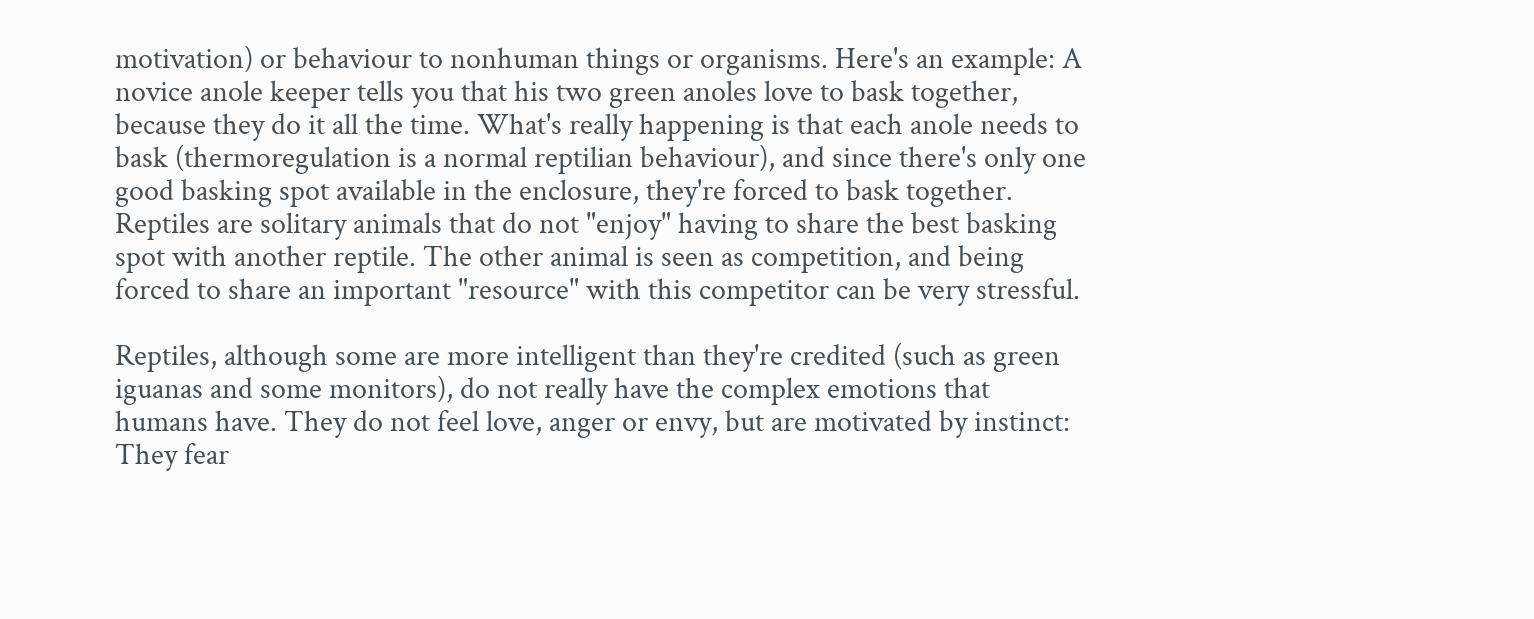motivation) or behaviour to nonhuman things or organisms. Here's an example: A novice anole keeper tells you that his two green anoles love to bask together, because they do it all the time. What's really happening is that each anole needs to bask (thermoregulation is a normal reptilian behaviour), and since there's only one good basking spot available in the enclosure, they're forced to bask together. Reptiles are solitary animals that do not "enjoy" having to share the best basking spot with another reptile. The other animal is seen as competition, and being forced to share an important "resource" with this competitor can be very stressful.

Reptiles, although some are more intelligent than they're credited (such as green iguanas and some monitors), do not really have the complex emotions that humans have. They do not feel love, anger or envy, but are motivated by instinct: They fear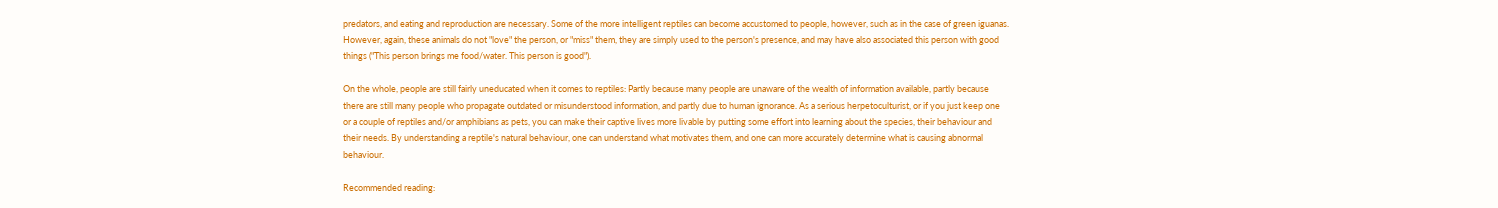predators, and eating and reproduction are necessary. Some of the more intelligent reptiles can become accustomed to people, however, such as in the case of green iguanas. However, again, these animals do not "love" the person, or "miss" them, they are simply used to the person's presence, and may have also associated this person with good things ("This person brings me food/water. This person is good").

On the whole, people are still fairly uneducated when it comes to reptiles: Partly because many people are unaware of the wealth of information available, partly because there are still many people who propagate outdated or misunderstood information, and partly due to human ignorance. As a serious herpetoculturist, or if you just keep one or a couple of reptiles and/or amphibians as pets, you can make their captive lives more livable by putting some effort into learning about the species, their behaviour and their needs. By understanding a reptile's natural behaviour, one can understand what motivates them, and one can more accurately determine what is causing abnormal behaviour.

Recommended reading: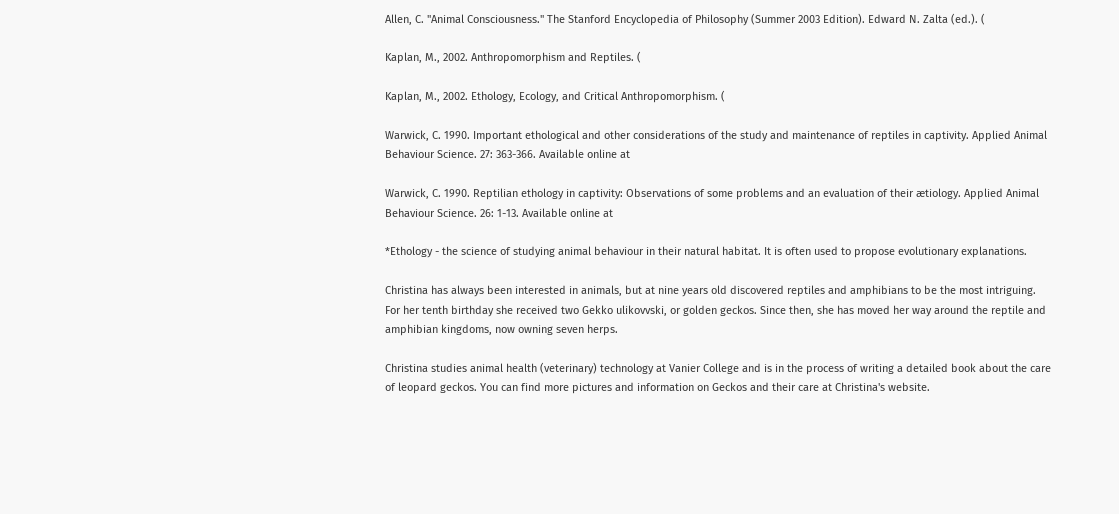Allen, C. "Animal Consciousness." The Stanford Encyclopedia of Philosophy (Summer 2003 Edition). Edward N. Zalta (ed.). (

Kaplan, M., 2002. Anthropomorphism and Reptiles. (

Kaplan, M., 2002. Ethology, Ecology, and Critical Anthropomorphism. (

Warwick, C. 1990. Important ethological and other considerations of the study and maintenance of reptiles in captivity. Applied Animal Behaviour Science. 27: 363-366. Available online at

Warwick, C. 1990. Reptilian ethology in captivity: Observations of some problems and an evaluation of their ætiology. Applied Animal Behaviour Science. 26: 1-13. Available online at

*Ethology - the science of studying animal behaviour in their natural habitat. It is often used to propose evolutionary explanations.

Christina has always been interested in animals, but at nine years old discovered reptiles and amphibians to be the most intriguing. For her tenth birthday she received two Gekko ulikovvski, or golden geckos. Since then, she has moved her way around the reptile and amphibian kingdoms, now owning seven herps.

Christina studies animal health (veterinary) technology at Vanier College and is in the process of writing a detailed book about the care of leopard geckos. You can find more pictures and information on Geckos and their care at Christina's website.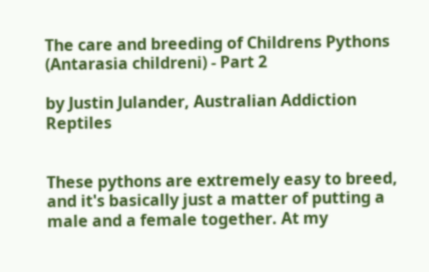The care and breeding of Childrens Pythons (Antarasia childreni) - Part 2

by Justin Julander, Australian Addiction Reptiles


These pythons are extremely easy to breed, and it's basically just a matter of putting a male and a female together. At my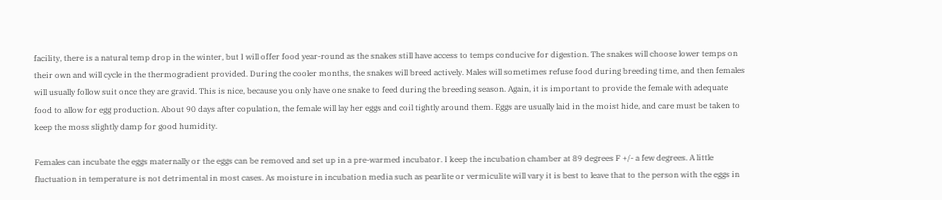facility, there is a natural temp drop in the winter, but I will offer food year-round as the snakes still have access to temps conducive for digestion. The snakes will choose lower temps on their own and will cycle in the thermogradient provided. During the cooler months, the snakes will breed actively. Males will sometimes refuse food during breeding time, and then females will usually follow suit once they are gravid. This is nice, because you only have one snake to feed during the breeding season. Again, it is important to provide the female with adequate food to allow for egg production. About 90 days after copulation, the female will lay her eggs and coil tightly around them. Eggs are usually laid in the moist hide, and care must be taken to keep the moss slightly damp for good humidity.

Females can incubate the eggs maternally or the eggs can be removed and set up in a pre-warmed incubator. I keep the incubation chamber at 89 degrees F +/- a few degrees. A little fluctuation in temperature is not detrimental in most cases. As moisture in incubation media such as pearlite or vermiculite will vary it is best to leave that to the person with the eggs in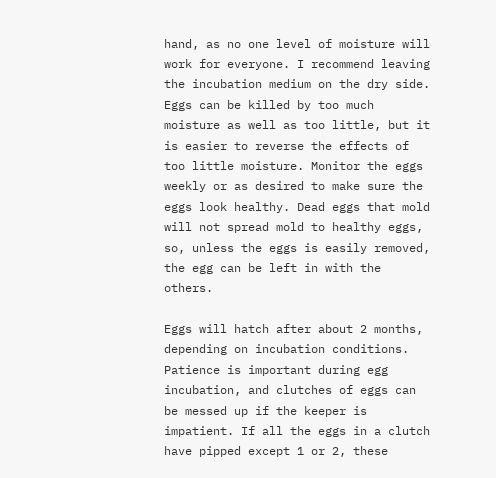hand, as no one level of moisture will work for everyone. I recommend leaving the incubation medium on the dry side. Eggs can be killed by too much moisture as well as too little, but it is easier to reverse the effects of too little moisture. Monitor the eggs weekly or as desired to make sure the eggs look healthy. Dead eggs that mold will not spread mold to healthy eggs, so, unless the eggs is easily removed, the egg can be left in with the others.

Eggs will hatch after about 2 months, depending on incubation conditions. Patience is important during egg incubation, and clutches of eggs can be messed up if the keeper is impatient. If all the eggs in a clutch have pipped except 1 or 2, these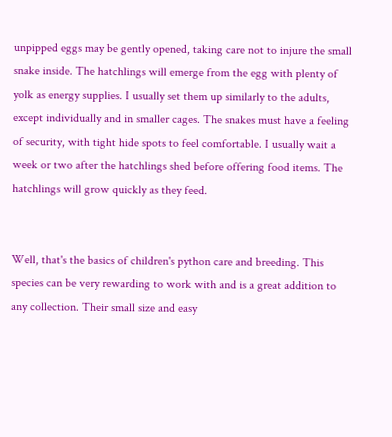unpipped eggs may be gently opened, taking care not to injure the small snake inside. The hatchlings will emerge from the egg with plenty of yolk as energy supplies. I usually set them up similarly to the adults, except individually and in smaller cages. The snakes must have a feeling of security, with tight hide spots to feel comfortable. I usually wait a week or two after the hatchlings shed before offering food items. The hatchlings will grow quickly as they feed.


Well, that's the basics of children's python care and breeding. This species can be very rewarding to work with and is a great addition to any collection. Their small size and easy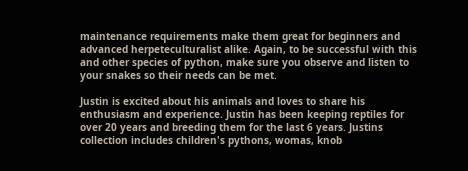maintenance requirements make them great for beginners and advanced herpeteculturalist alike. Again, to be successful with this and other species of python, make sure you observe and listen to your snakes so their needs can be met.

Justin is excited about his animals and loves to share his enthusiasm and experience. Justin has been keeping reptiles for over 20 years and breeding them for the last 6 years. Justins collection includes children's pythons, womas, knob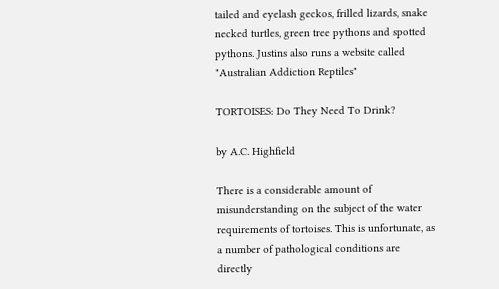tailed and eyelash geckos, frilled lizards, snake necked turtles, green tree pythons and spotted pythons. Justins also runs a website called "Australian Addiction Reptiles"

TORTOISES: Do They Need To Drink?

by A.C. Highfield

There is a considerable amount of misunderstanding on the subject of the water requirements of tortoises. This is unfortunate, as a number of pathological conditions are directly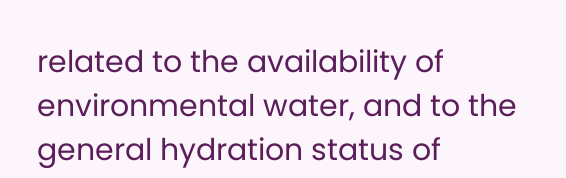related to the availability of environmental water, and to the general hydration status of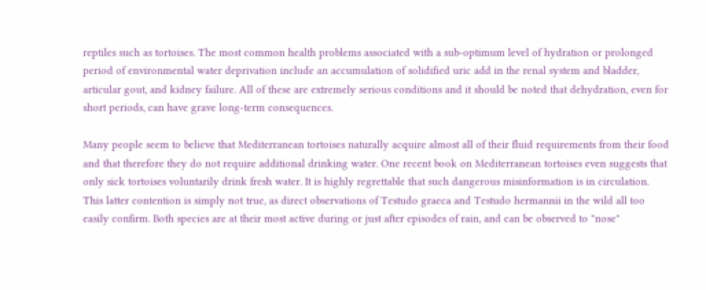reptiles such as tortoises. The most common health problems associated with a sub-optimum level of hydration or prolonged period of environmental water deprivation include an accumulation of solidified uric add in the renal system and bladder, articular gout, and kidney failure. All of these are extremely serious conditions and it should be noted that dehydration, even for short periods, can have grave long-term consequences.

Many people seem to believe that Mediterranean tortoises naturally acquire almost all of their fluid requirements from their food and that therefore they do not require additional drinking water. One recent book on Mediterranean tortoises even suggests that only sick tortoises voluntarily drink fresh water. It is highly regrettable that such dangerous misinformation is in circulation. This latter contention is simply not true, as direct observations of Testudo graeca and Testudo hermannii in the wild all too easily confirm. Both species are at their most active during or just after episodes of rain, and can be observed to "nose"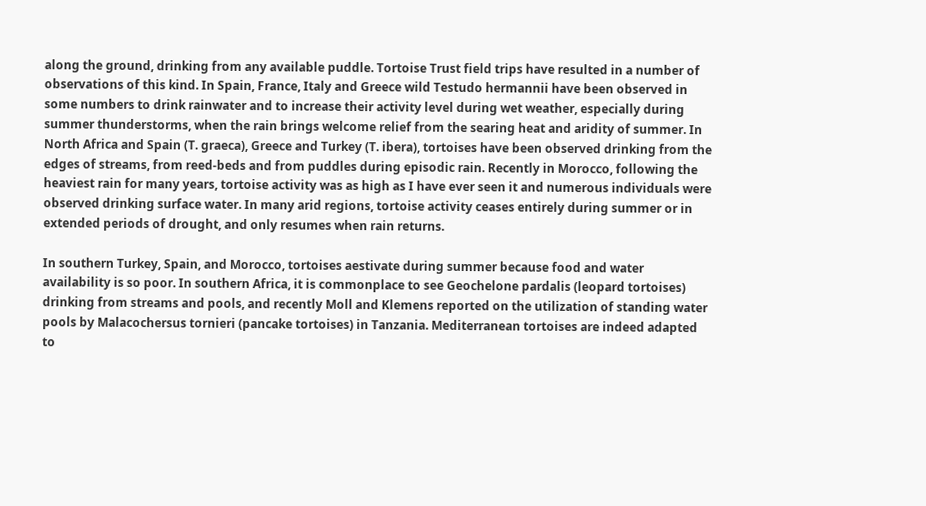along the ground, drinking from any available puddle. Tortoise Trust field trips have resulted in a number of observations of this kind. In Spain, France, Italy and Greece wild Testudo hermannii have been observed in some numbers to drink rainwater and to increase their activity level during wet weather, especially during summer thunderstorms, when the rain brings welcome relief from the searing heat and aridity of summer. In North Africa and Spain (T. graeca), Greece and Turkey (T. ibera), tortoises have been observed drinking from the edges of streams, from reed-beds and from puddles during episodic rain. Recently in Morocco, following the heaviest rain for many years, tortoise activity was as high as I have ever seen it and numerous individuals were observed drinking surface water. In many arid regions, tortoise activity ceases entirely during summer or in extended periods of drought, and only resumes when rain returns.

In southern Turkey, Spain, and Morocco, tortoises aestivate during summer because food and water availability is so poor. In southern Africa, it is commonplace to see Geochelone pardalis (leopard tortoises) drinking from streams and pools, and recently Moll and Klemens reported on the utilization of standing water pools by Malacochersus tornieri (pancake tortoises) in Tanzania. Mediterranean tortoises are indeed adapted to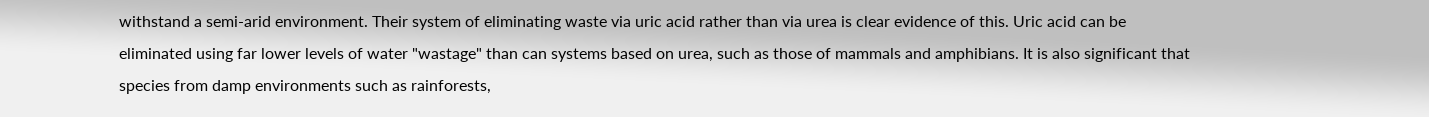withstand a semi-arid environment. Their system of eliminating waste via uric acid rather than via urea is clear evidence of this. Uric acid can be eliminated using far lower levels of water "wastage" than can systems based on urea, such as those of mammals and amphibians. It is also significant that species from damp environments such as rainforests,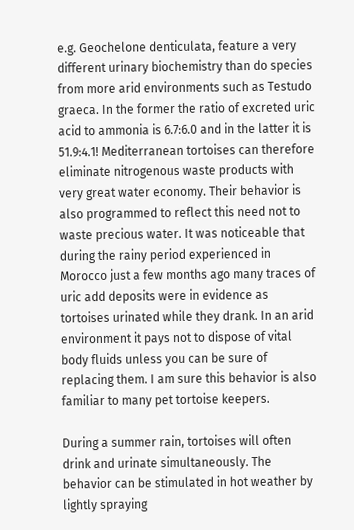e.g. Geochelone denticulata, feature a very different urinary biochemistry than do species from more arid environments such as Testudo graeca. In the former the ratio of excreted uric acid to ammonia is 6.7:6.0 and in the latter it is 51.9:4.1! Mediterranean tortoises can therefore eliminate nitrogenous waste products with very great water economy. Their behavior is also programmed to reflect this need not to waste precious water. It was noticeable that during the rainy period experienced in Morocco just a few months ago many traces of uric add deposits were in evidence as tortoises urinated while they drank. In an arid environment it pays not to dispose of vital body fluids unless you can be sure of replacing them. I am sure this behavior is also familiar to many pet tortoise keepers.

During a summer rain, tortoises will often drink and urinate simultaneously. The behavior can be stimulated in hot weather by lightly spraying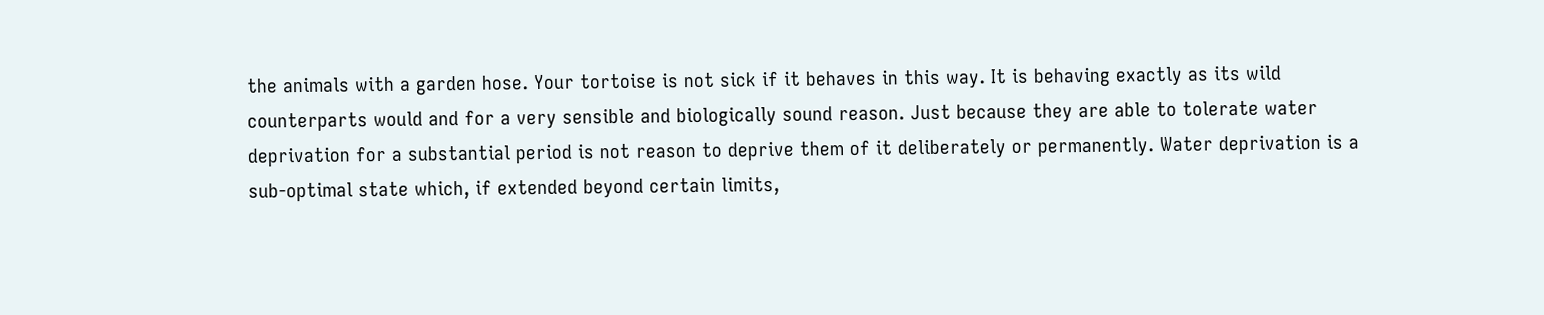the animals with a garden hose. Your tortoise is not sick if it behaves in this way. It is behaving exactly as its wild counterparts would and for a very sensible and biologically sound reason. Just because they are able to tolerate water deprivation for a substantial period is not reason to deprive them of it deliberately or permanently. Water deprivation is a sub-optimal state which, if extended beyond certain limits,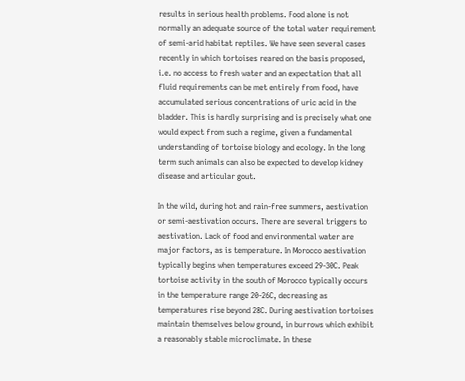results in serious health problems. Food alone is not normally an adequate source of the total water requirement of semi-arid habitat reptiles. We have seen several cases recently in which tortoises reared on the basis proposed, i.e. no access to fresh water and an expectation that all fluid requirements can be met entirely from food, have accumulated serious concentrations of uric acid in the bladder. This is hardly surprising and is precisely what one would expect from such a regime, given a fundamental understanding of tortoise biology and ecology. In the long term such animals can also be expected to develop kidney disease and articular gout.

In the wild, during hot and rain-free summers, aestivation or semi-aestivation occurs. There are several triggers to aestivation. Lack of food and environmental water are major factors, as is temperature. In Morocco aestivation typically begins when temperatures exceed 29-30C. Peak tortoise activity in the south of Morocco typically occurs in the temperature range 20-26C, decreasing as temperatures rise beyond 28C. During aestivation tortoises maintain themselves below ground, in burrows which exhibit a reasonably stable microclimate. In these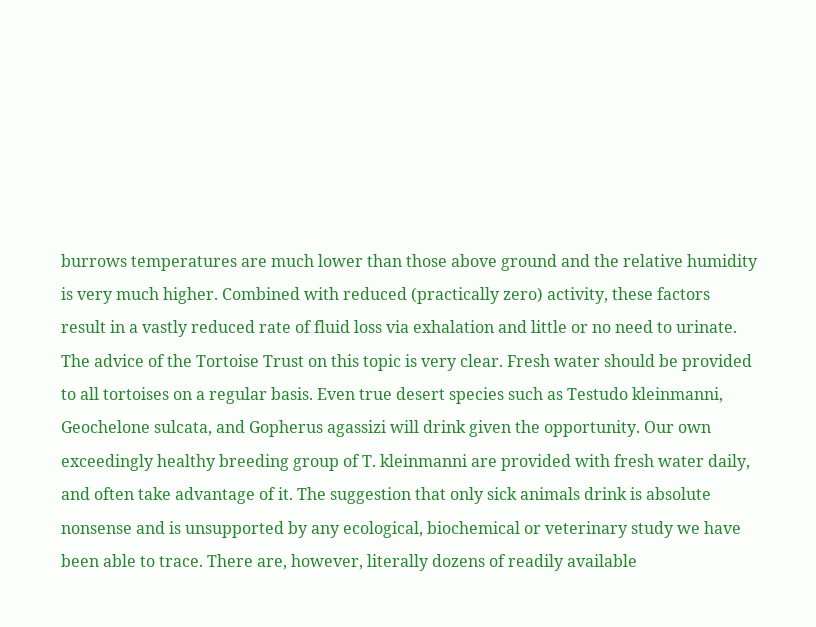burrows temperatures are much lower than those above ground and the relative humidity is very much higher. Combined with reduced (practically zero) activity, these factors result in a vastly reduced rate of fluid loss via exhalation and little or no need to urinate. The advice of the Tortoise Trust on this topic is very clear. Fresh water should be provided to all tortoises on a regular basis. Even true desert species such as Testudo kleinmanni, Geochelone sulcata, and Gopherus agassizi will drink given the opportunity. Our own exceedingly healthy breeding group of T. kleinmanni are provided with fresh water daily, and often take advantage of it. The suggestion that only sick animals drink is absolute nonsense and is unsupported by any ecological, biochemical or veterinary study we have been able to trace. There are, however, literally dozens of readily available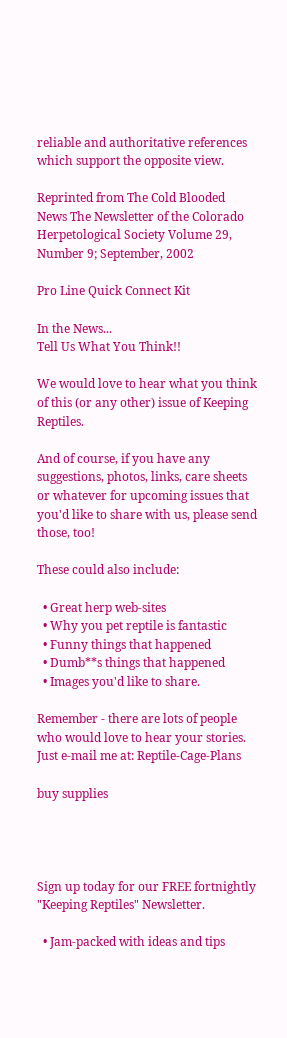reliable and authoritative references which support the opposite view.

Reprinted from The Cold Blooded News The Newsletter of the Colorado Herpetological Society Volume 29, Number 9; September, 2002

Pro Line Quick Connect Kit

In the News...
Tell Us What You Think!!

We would love to hear what you think of this (or any other) issue of Keeping Reptiles.

And of course, if you have any suggestions, photos, links, care sheets or whatever for upcoming issues that you'd like to share with us, please send those, too!

These could also include:

  • Great herp web-sites
  • Why you pet reptile is fantastic
  • Funny things that happened
  • Dumb**s things that happened
  • Images you'd like to share.

Remember - there are lots of people who would love to hear your stories. Just e-mail me at: Reptile-Cage-Plans

buy supplies




Sign up today for our FREE fortnightly "Keeping Reptiles" Newsletter.

  • Jam-packed with ideas and tips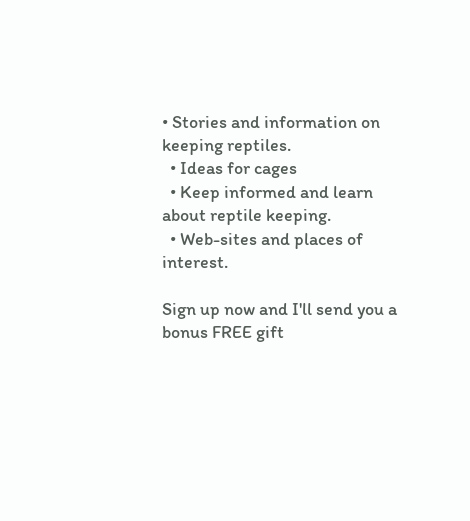• Stories and information on keeping reptiles.
  • Ideas for cages
  • Keep informed and learn about reptile keeping.
  • Web-sites and places of interest.

Sign up now and I'll send you a bonus FREE gift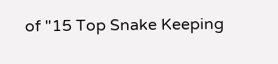of "15 Top Snake Keeping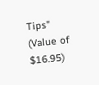Tips"
(Value of $16.95)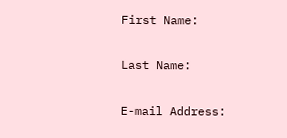First Name:

Last Name:

E-mail Address: